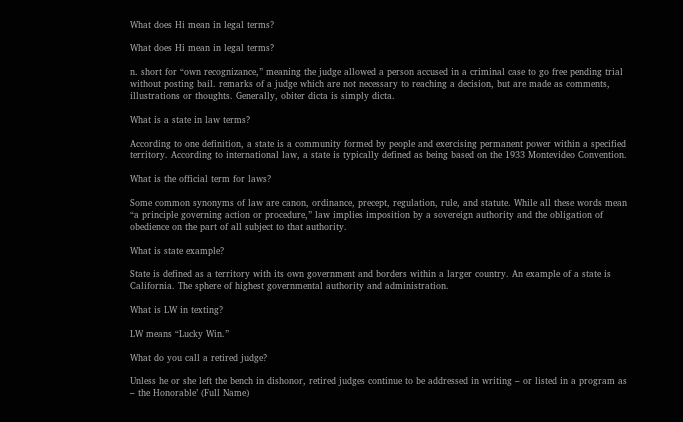What does Hi mean in legal terms?

What does Hi mean in legal terms?

n. short for “own recognizance,” meaning the judge allowed a person accused in a criminal case to go free pending trial without posting bail. remarks of a judge which are not necessary to reaching a decision, but are made as comments, illustrations or thoughts. Generally, obiter dicta is simply dicta.

What is a state in law terms?

According to one definition, a state is a community formed by people and exercising permanent power within a specified territory. According to international law, a state is typically defined as being based on the 1933 Montevideo Convention.

What is the official term for laws?

Some common synonyms of law are canon, ordinance, precept, regulation, rule, and statute. While all these words mean “a principle governing action or procedure,” law implies imposition by a sovereign authority and the obligation of obedience on the part of all subject to that authority.

What is state example?

State is defined as a territory with its own government and borders within a larger country. An example of a state is California. The sphere of highest governmental authority and administration.

What is LW in texting?

LW means “Lucky Win.”

What do you call a retired judge?

Unless he or she left the bench in dishonor, retired judges continue to be addressed in writing – or listed in a program as – the Honorable’ (Full Name)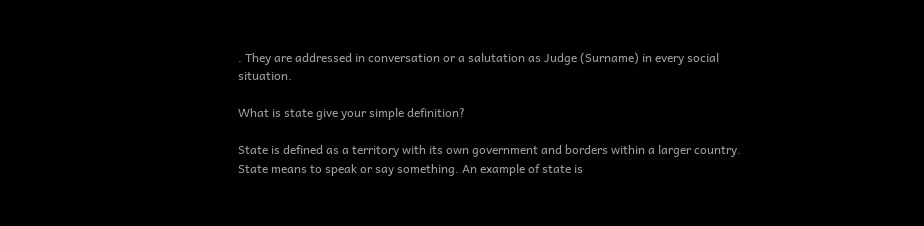. They are addressed in conversation or a salutation as Judge (Surname) in every social situation.

What is state give your simple definition?

State is defined as a territory with its own government and borders within a larger country. State means to speak or say something. An example of state is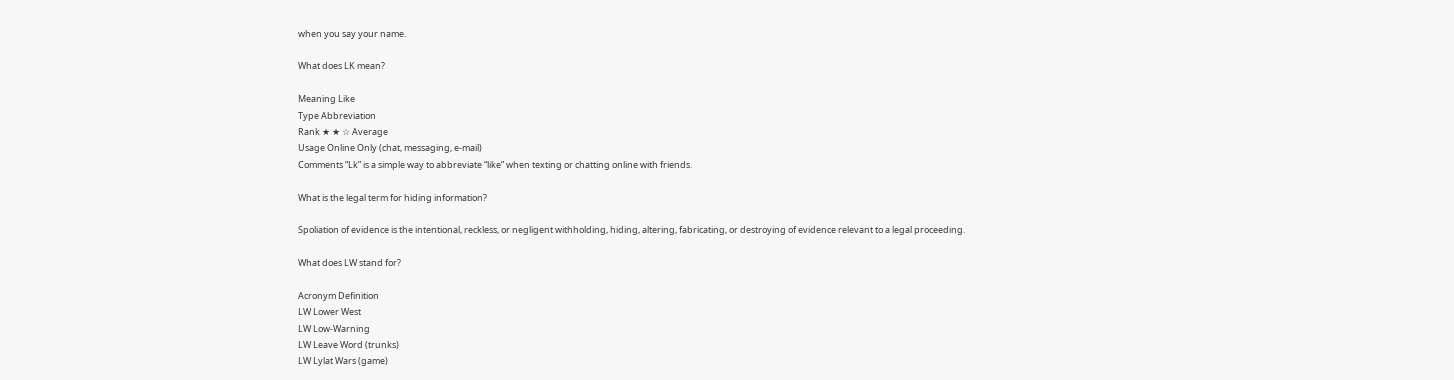when you say your name.

What does LK mean?

Meaning Like
Type Abbreviation
Rank ★ ★ ☆ Average
Usage Online Only (chat, messaging, e-mail)
Comments “Lk” is a simple way to abbreviate “like” when texting or chatting online with friends.

What is the legal term for hiding information?

Spoliation of evidence is the intentional, reckless, or negligent withholding, hiding, altering, fabricating, or destroying of evidence relevant to a legal proceeding.

What does LW stand for?

Acronym Definition
LW Lower West
LW Low-Warning
LW Leave Word (trunks)
LW Lylat Wars (game)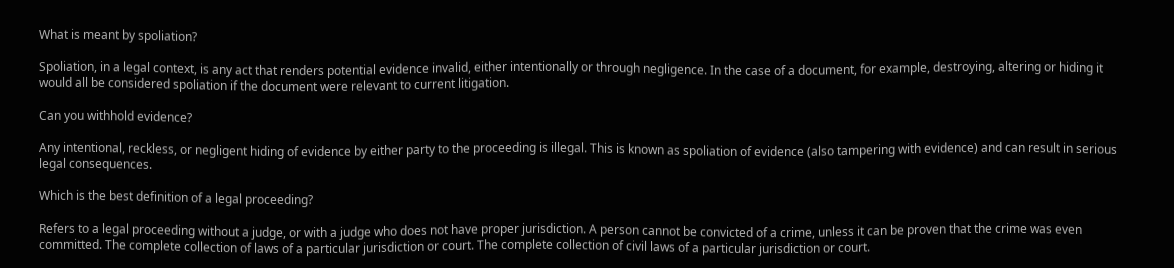What is meant by spoliation?

Spoliation, in a legal context, is any act that renders potential evidence invalid, either intentionally or through negligence. In the case of a document, for example, destroying, altering or hiding it would all be considered spoliation if the document were relevant to current litigation.

Can you withhold evidence?

Any intentional, reckless, or negligent hiding of evidence by either party to the proceeding is illegal. This is known as spoliation of evidence (also tampering with evidence) and can result in serious legal consequences.

Which is the best definition of a legal proceeding?

Refers to a legal proceeding without a judge, or with a judge who does not have proper jurisdiction. A person cannot be convicted of a crime, unless it can be proven that the crime was even committed. The complete collection of laws of a particular jurisdiction or court. The complete collection of civil laws of a particular jurisdiction or court.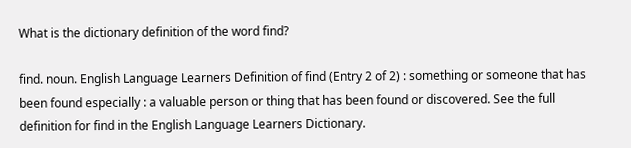What is the dictionary definition of the word find?

find. noun. English Language Learners Definition of find (Entry 2 of 2) : something or someone that has been found especially : a valuable person or thing that has been found or discovered. See the full definition for find in the English Language Learners Dictionary.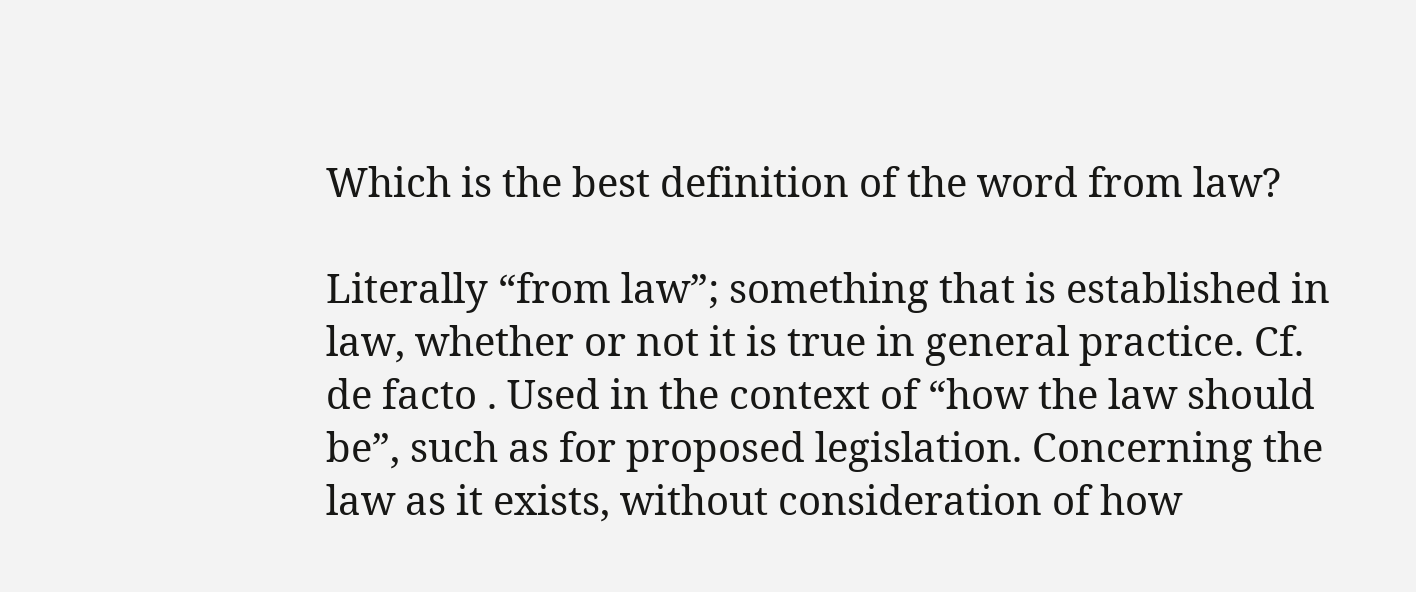Which is the best definition of the word from law?

Literally “from law”; something that is established in law, whether or not it is true in general practice. Cf. de facto . Used in the context of “how the law should be”, such as for proposed legislation. Concerning the law as it exists, without consideration of how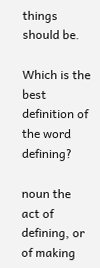things should be.

Which is the best definition of the word defining?

noun the act of defining, or of making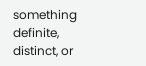something definite, distinct, or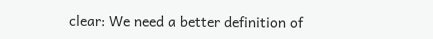clear: We need a better definition of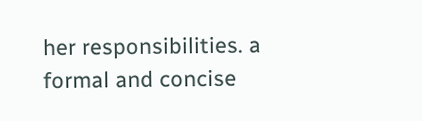her responsibilities. a formal and concise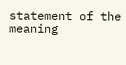statement of the meaning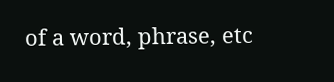of a word, phrase, etc